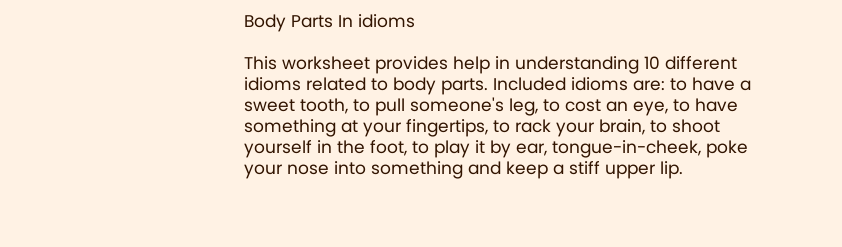Body Parts In idioms

This worksheet provides help in understanding 10 different idioms related to body parts. Included idioms are: to have a sweet tooth, to pull someone's leg, to cost an eye, to have something at your fingertips, to rack your brain, to shoot yourself in the foot, to play it by ear, tongue-in-cheek, poke your nose into something and keep a stiff upper lip.